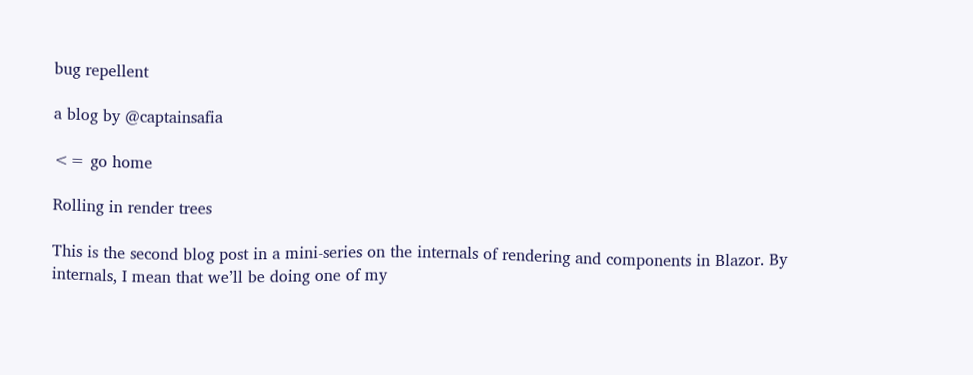bug repellent

a blog by @captainsafia

<= go home

Rolling in render trees

This is the second blog post in a mini-series on the internals of rendering and components in Blazor. By internals, I mean that we’ll be doing one of my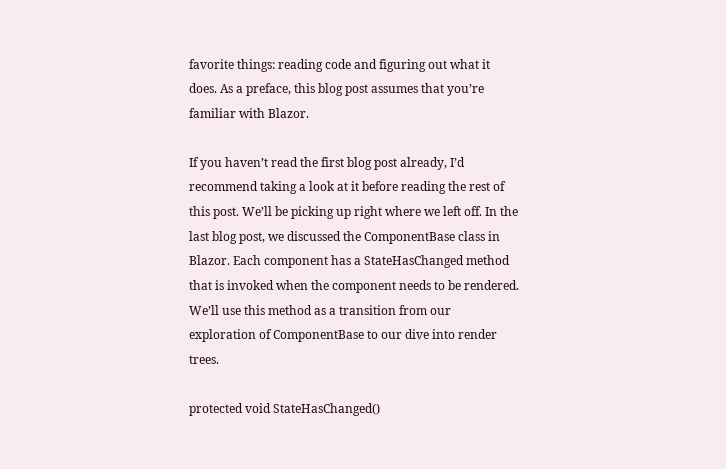favorite things: reading code and figuring out what it does. As a preface, this blog post assumes that you’re familiar with Blazor.

If you haven’t read the first blog post already, I’d recommend taking a look at it before reading the rest of this post. We’ll be picking up right where we left off. In the last blog post, we discussed the ComponentBase class in Blazor. Each component has a StateHasChanged method that is invoked when the component needs to be rendered. We’ll use this method as a transition from our exploration of ComponentBase to our dive into render trees.

protected void StateHasChanged()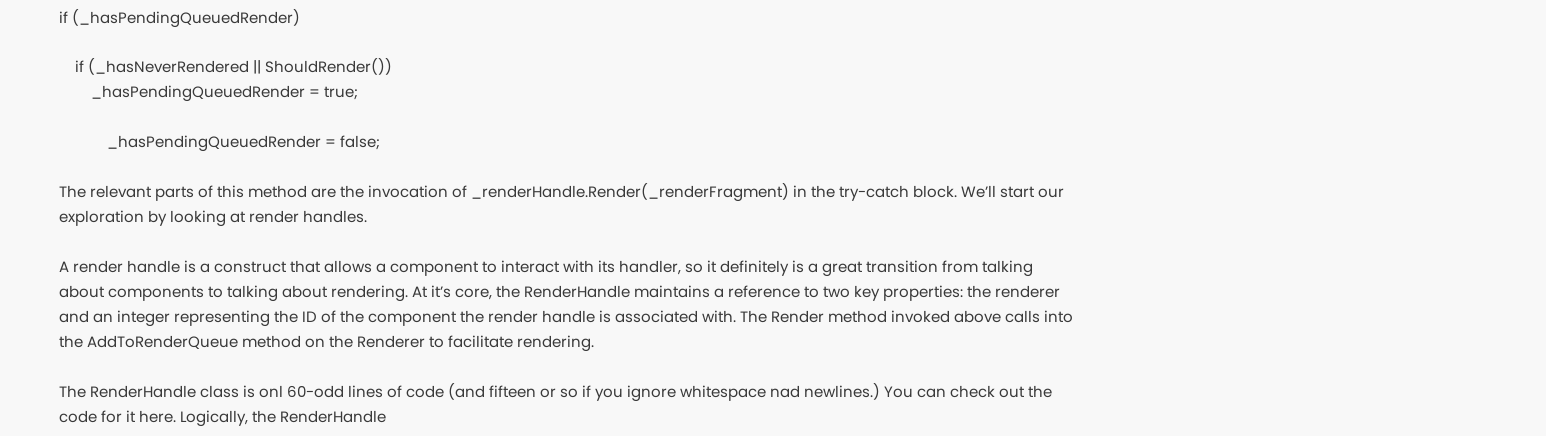if (_hasPendingQueuedRender)

    if (_hasNeverRendered || ShouldRender())
        _hasPendingQueuedRender = true;

            _hasPendingQueuedRender = false;

The relevant parts of this method are the invocation of _renderHandle.Render(_renderFragment) in the try-catch block. We’ll start our exploration by looking at render handles.

A render handle is a construct that allows a component to interact with its handler, so it definitely is a great transition from talking about components to talking about rendering. At it’s core, the RenderHandle maintains a reference to two key properties: the renderer and an integer representing the ID of the component the render handle is associated with. The Render method invoked above calls into the AddToRenderQueue method on the Renderer to facilitate rendering.

The RenderHandle class is onl 60-odd lines of code (and fifteen or so if you ignore whitespace nad newlines.) You can check out the code for it here. Logically, the RenderHandle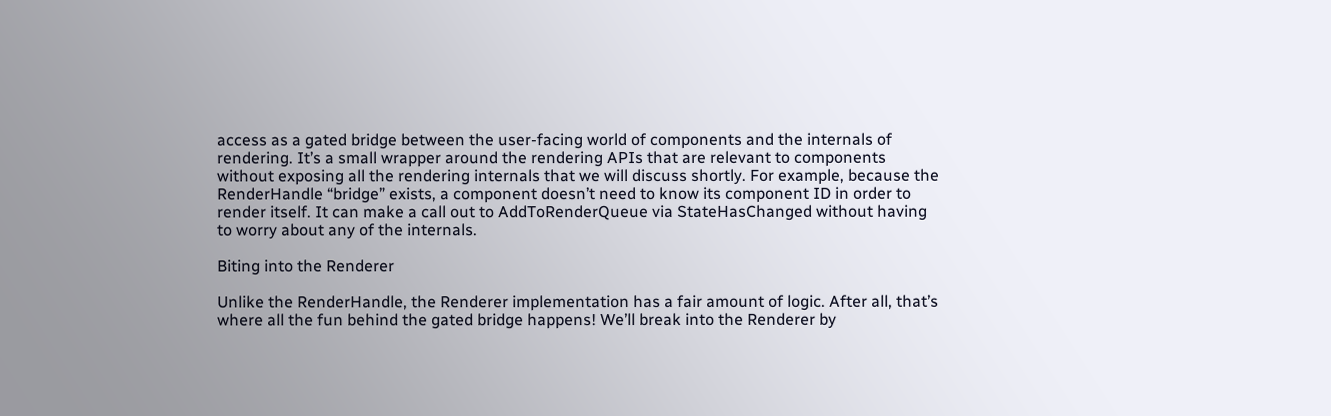access as a gated bridge between the user-facing world of components and the internals of rendering. It’s a small wrapper around the rendering APIs that are relevant to components without exposing all the rendering internals that we will discuss shortly. For example, because the RenderHandle “bridge” exists, a component doesn’t need to know its component ID in order to render itself. It can make a call out to AddToRenderQueue via StateHasChanged without having to worry about any of the internals.

Biting into the Renderer

Unlike the RenderHandle, the Renderer implementation has a fair amount of logic. After all, that’s where all the fun behind the gated bridge happens! We’ll break into the Renderer by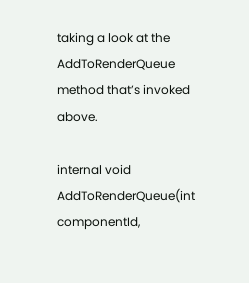taking a look at the AddToRenderQueue method that’s invoked above.

internal void AddToRenderQueue(int componentId,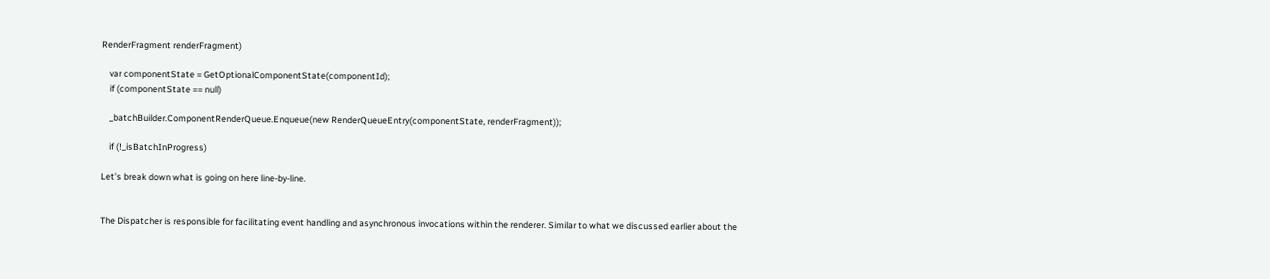RenderFragment renderFragment)

    var componentState = GetOptionalComponentState(componentId);
    if (componentState == null)

    _batchBuilder.ComponentRenderQueue.Enqueue(new RenderQueueEntry(componentState, renderFragment));

    if (!_isBatchInProgress)

Let’s break down what is going on here line-by-line.


The Dispatcher is responsible for facilitating event handling and asynchronous invocations within the renderer. Similar to what we discussed earlier about the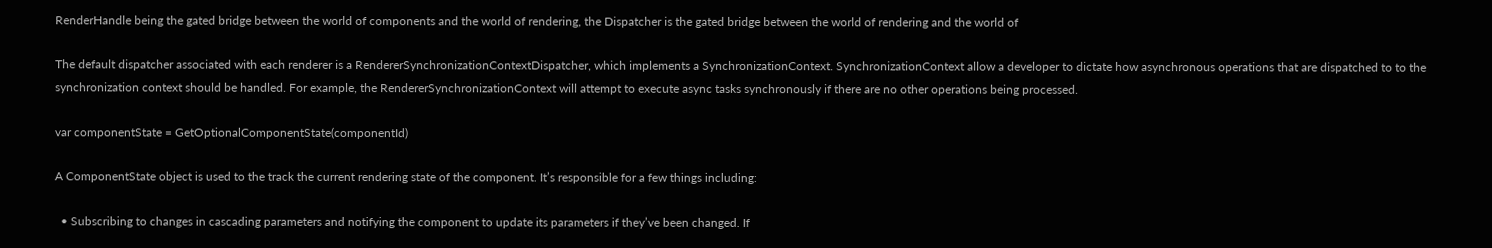RenderHandle being the gated bridge between the world of components and the world of rendering, the Dispatcher is the gated bridge between the world of rendering and the world of

The default dispatcher associated with each renderer is a RendererSynchronizationContextDispatcher, which implements a SynchronizationContext. SynchronizationContext allow a developer to dictate how asynchronous operations that are dispatched to to the synchronization context should be handled. For example, the RendererSynchronizationContext will attempt to execute async tasks synchronously if there are no other operations being processed.

var componentState = GetOptionalComponentState(componentId)

A ComponentState object is used to the track the current rendering state of the component. It’s responsible for a few things including:

  • Subscribing to changes in cascading parameters and notifying the component to update its parameters if they’ve been changed. If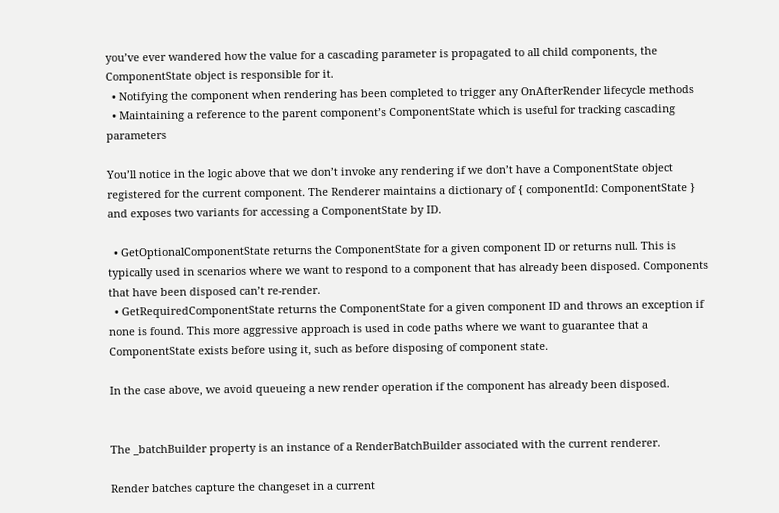you’ve ever wandered how the value for a cascading parameter is propagated to all child components, the ComponentState object is responsible for it.
  • Notifying the component when rendering has been completed to trigger any OnAfterRender lifecycle methods
  • Maintaining a reference to the parent component’s ComponentState which is useful for tracking cascading parameters

You’ll notice in the logic above that we don’t invoke any rendering if we don’t have a ComponentState object registered for the current component. The Renderer maintains a dictionary of { componentId: ComponentState } and exposes two variants for accessing a ComponentState by ID.

  • GetOptionalComponentState returns the ComponentState for a given component ID or returns null. This is typically used in scenarios where we want to respond to a component that has already been disposed. Components that have been disposed can’t re-render.
  • GetRequiredComponentState returns the ComponentState for a given component ID and throws an exception if none is found. This more aggressive approach is used in code paths where we want to guarantee that a ComponentState exists before using it, such as before disposing of component state.

In the case above, we avoid queueing a new render operation if the component has already been disposed.


The _batchBuilder property is an instance of a RenderBatchBuilder associated with the current renderer.

Render batches capture the changeset in a current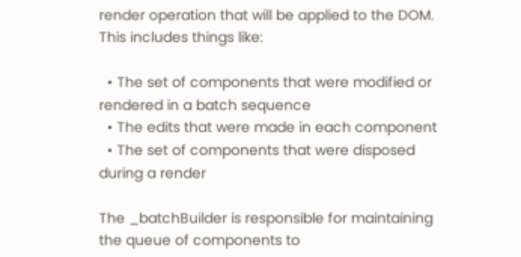render operation that will be applied to the DOM. This includes things like:

  • The set of components that were modified or rendered in a batch sequence
  • The edits that were made in each component
  • The set of components that were disposed during a render

The _batchBuilder is responsible for maintaining the queue of components to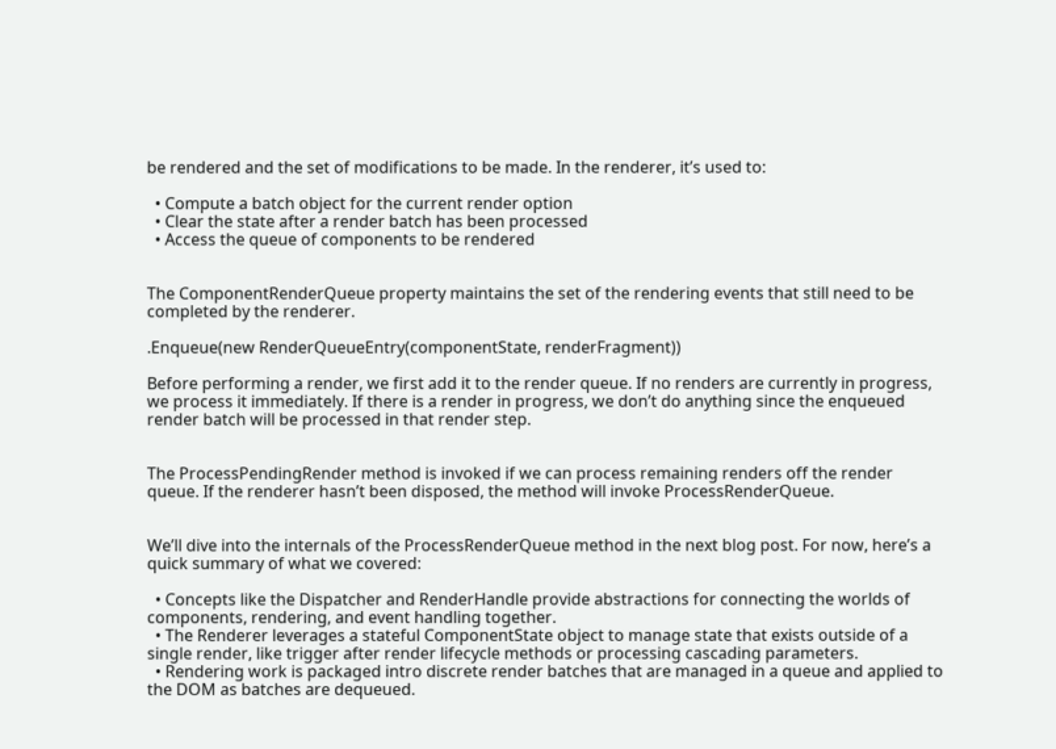be rendered and the set of modifications to be made. In the renderer, it’s used to:

  • Compute a batch object for the current render option
  • Clear the state after a render batch has been processed
  • Access the queue of components to be rendered


The ComponentRenderQueue property maintains the set of the rendering events that still need to be completed by the renderer.

.Enqueue(new RenderQueueEntry(componentState, renderFragment))

Before performing a render, we first add it to the render queue. If no renders are currently in progress, we process it immediately. If there is a render in progress, we don’t do anything since the enqueued render batch will be processed in that render step.


The ProcessPendingRender method is invoked if we can process remaining renders off the render queue. If the renderer hasn’t been disposed, the method will invoke ProcessRenderQueue.


We’ll dive into the internals of the ProcessRenderQueue method in the next blog post. For now, here’s a quick summary of what we covered:

  • Concepts like the Dispatcher and RenderHandle provide abstractions for connecting the worlds of components, rendering, and event handling together.
  • The Renderer leverages a stateful ComponentState object to manage state that exists outside of a single render, like trigger after render lifecycle methods or processing cascading parameters.
  • Rendering work is packaged intro discrete render batches that are managed in a queue and applied to the DOM as batches are dequeued.